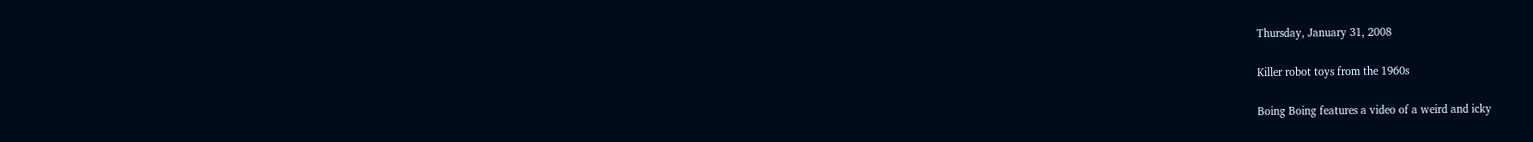Thursday, January 31, 2008

Killer robot toys from the 1960s

Boing Boing features a video of a weird and icky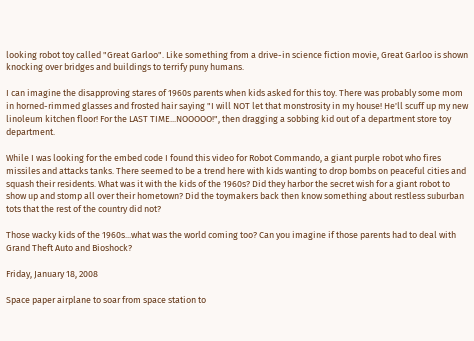looking robot toy called "Great Garloo". Like something from a drive-in science fiction movie, Great Garloo is shown knocking over bridges and buildings to terrify puny humans.

I can imagine the disapproving stares of 1960s parents when kids asked for this toy. There was probably some mom in horned-rimmed glasses and frosted hair saying "I will NOT let that monstrosity in my house! He'll scuff up my new linoleum kitchen floor! For the LAST TIME...NOOOOO!", then dragging a sobbing kid out of a department store toy department.

While I was looking for the embed code I found this video for Robot Commando, a giant purple robot who fires missiles and attacks tanks. There seemed to be a trend here with kids wanting to drop bombs on peaceful cities and squash their residents. What was it with the kids of the 1960s? Did they harbor the secret wish for a giant robot to show up and stomp all over their hometown? Did the toymakers back then know something about restless suburban tots that the rest of the country did not?

Those wacky kids of the 1960s...what was the world coming too? Can you imagine if those parents had to deal with Grand Theft Auto and Bioshock?

Friday, January 18, 2008

Space paper airplane to soar from space station to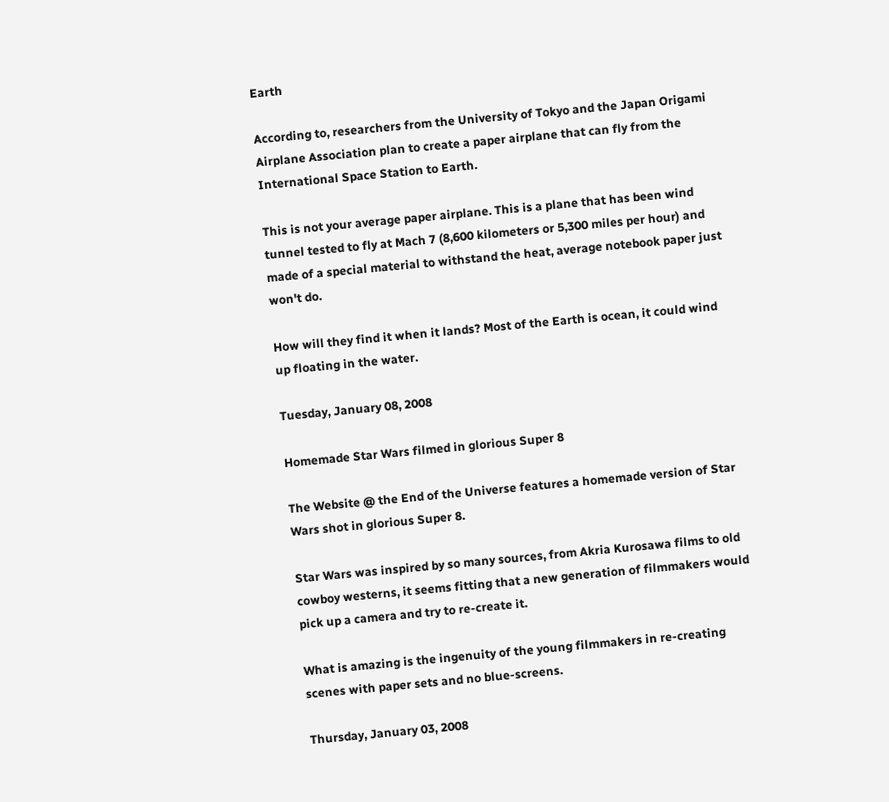Earth

According to, researchers from the University of Tokyo and the Japan Origami Airplane Association plan to create a paper airplane that can fly from the International Space Station to Earth.

This is not your average paper airplane. This is a plane that has been wind tunnel tested to fly at Mach 7 (8,600 kilometers or 5,300 miles per hour) and made of a special material to withstand the heat, average notebook paper just won't do.

How will they find it when it lands? Most of the Earth is ocean, it could wind up floating in the water.

Tuesday, January 08, 2008

Homemade Star Wars filmed in glorious Super 8

The Website @ the End of the Universe features a homemade version of Star Wars shot in glorious Super 8.

Star Wars was inspired by so many sources, from Akria Kurosawa films to old cowboy westerns, it seems fitting that a new generation of filmmakers would pick up a camera and try to re-create it.

What is amazing is the ingenuity of the young filmmakers in re-creating scenes with paper sets and no blue-screens.

Thursday, January 03, 2008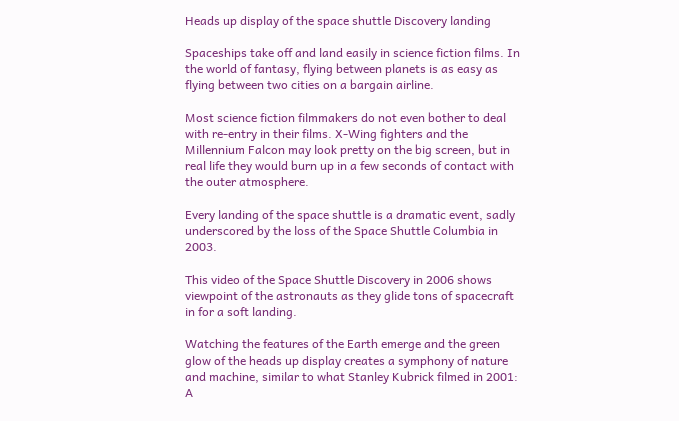Heads up display of the space shuttle Discovery landing

Spaceships take off and land easily in science fiction films. In the world of fantasy, flying between planets is as easy as flying between two cities on a bargain airline.

Most science fiction filmmakers do not even bother to deal with re-entry in their films. X-Wing fighters and the Millennium Falcon may look pretty on the big screen, but in real life they would burn up in a few seconds of contact with the outer atmosphere.

Every landing of the space shuttle is a dramatic event, sadly underscored by the loss of the Space Shuttle Columbia in 2003.

This video of the Space Shuttle Discovery in 2006 shows viewpoint of the astronauts as they glide tons of spacecraft in for a soft landing.

Watching the features of the Earth emerge and the green glow of the heads up display creates a symphony of nature and machine, similar to what Stanley Kubrick filmed in 2001: A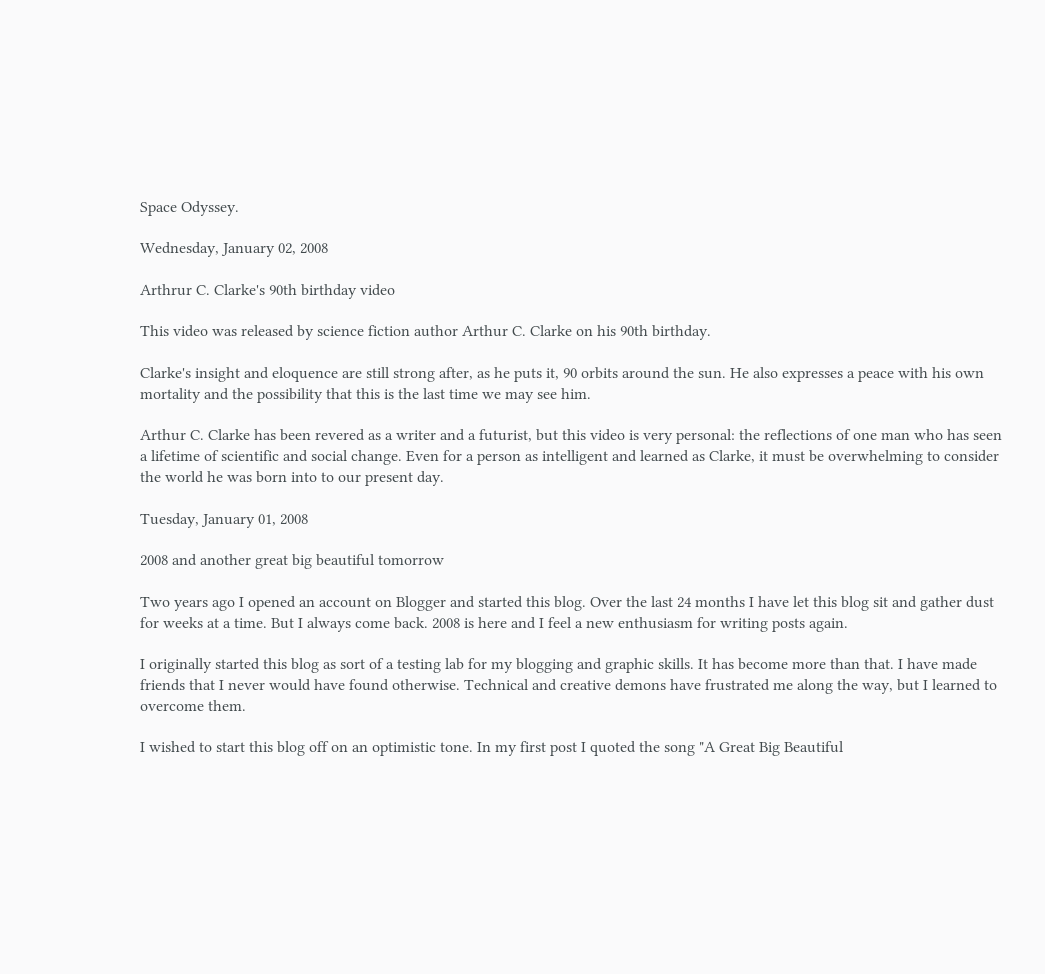Space Odyssey.

Wednesday, January 02, 2008

Arthrur C. Clarke's 90th birthday video

This video was released by science fiction author Arthur C. Clarke on his 90th birthday.

Clarke's insight and eloquence are still strong after, as he puts it, 90 orbits around the sun. He also expresses a peace with his own mortality and the possibility that this is the last time we may see him.

Arthur C. Clarke has been revered as a writer and a futurist, but this video is very personal: the reflections of one man who has seen a lifetime of scientific and social change. Even for a person as intelligent and learned as Clarke, it must be overwhelming to consider the world he was born into to our present day.

Tuesday, January 01, 2008

2008 and another great big beautiful tomorrow

Two years ago I opened an account on Blogger and started this blog. Over the last 24 months I have let this blog sit and gather dust for weeks at a time. But I always come back. 2008 is here and I feel a new enthusiasm for writing posts again.

I originally started this blog as sort of a testing lab for my blogging and graphic skills. It has become more than that. I have made friends that I never would have found otherwise. Technical and creative demons have frustrated me along the way, but I learned to overcome them.

I wished to start this blog off on an optimistic tone. In my first post I quoted the song "A Great Big Beautiful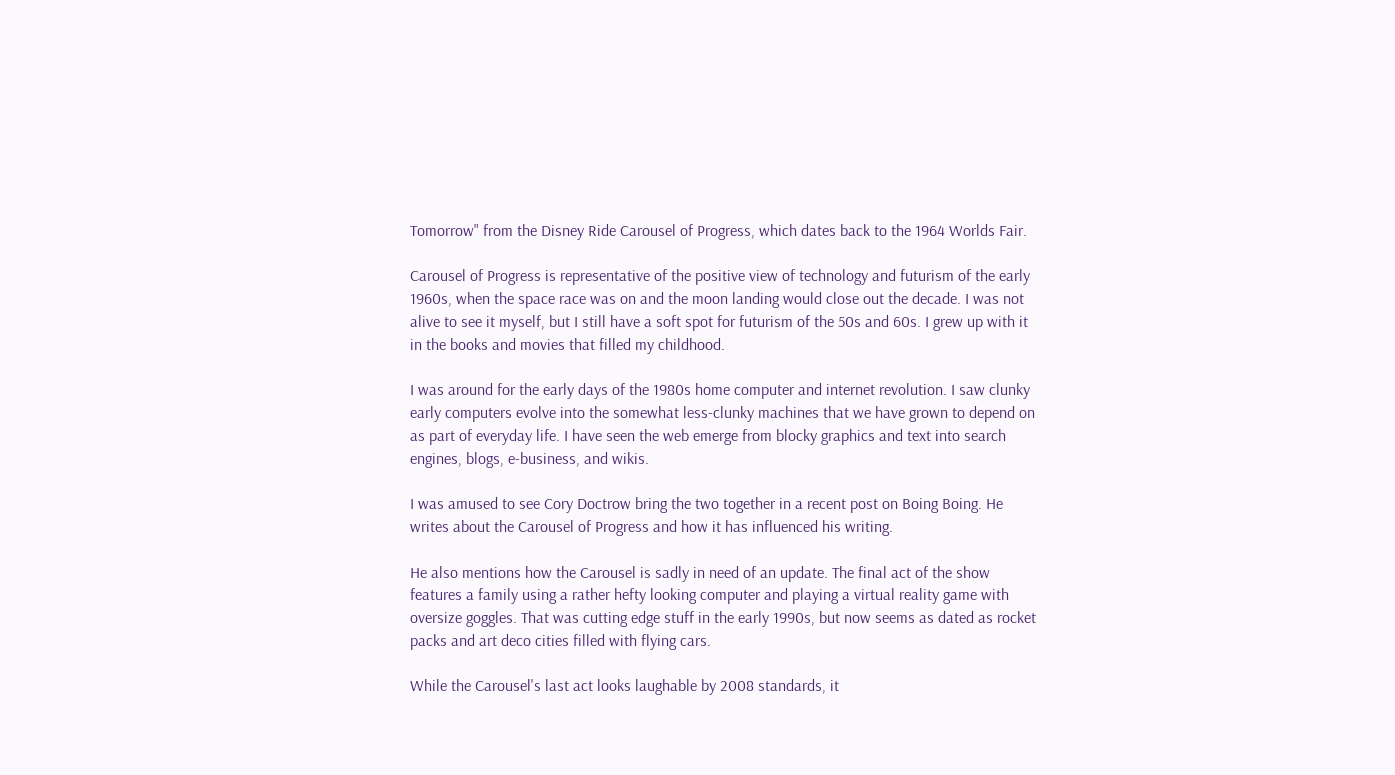Tomorrow" from the Disney Ride Carousel of Progress, which dates back to the 1964 Worlds Fair.

Carousel of Progress is representative of the positive view of technology and futurism of the early 1960s, when the space race was on and the moon landing would close out the decade. I was not alive to see it myself, but I still have a soft spot for futurism of the 50s and 60s. I grew up with it in the books and movies that filled my childhood.

I was around for the early days of the 1980s home computer and internet revolution. I saw clunky early computers evolve into the somewhat less-clunky machines that we have grown to depend on as part of everyday life. I have seen the web emerge from blocky graphics and text into search engines, blogs, e-business, and wikis.

I was amused to see Cory Doctrow bring the two together in a recent post on Boing Boing. He writes about the Carousel of Progress and how it has influenced his writing.

He also mentions how the Carousel is sadly in need of an update. The final act of the show features a family using a rather hefty looking computer and playing a virtual reality game with oversize goggles. That was cutting edge stuff in the early 1990s, but now seems as dated as rocket packs and art deco cities filled with flying cars.

While the Carousel's last act looks laughable by 2008 standards, it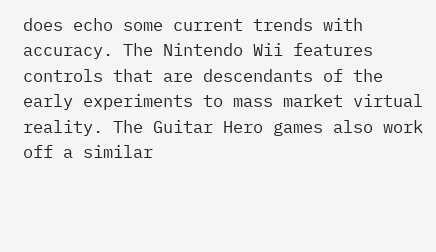does echo some current trends with accuracy. The Nintendo Wii features controls that are descendants of the early experiments to mass market virtual reality. The Guitar Hero games also work off a similar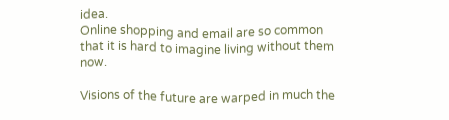idea.
Online shopping and email are so common that it is hard to imagine living without them now.

Visions of the future are warped in much the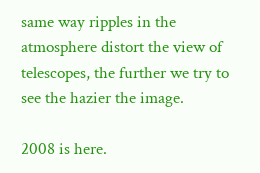same way ripples in the atmosphere distort the view of telescopes, the further we try to see the hazier the image.

2008 is here.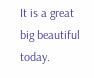It is a great big beautiful today.